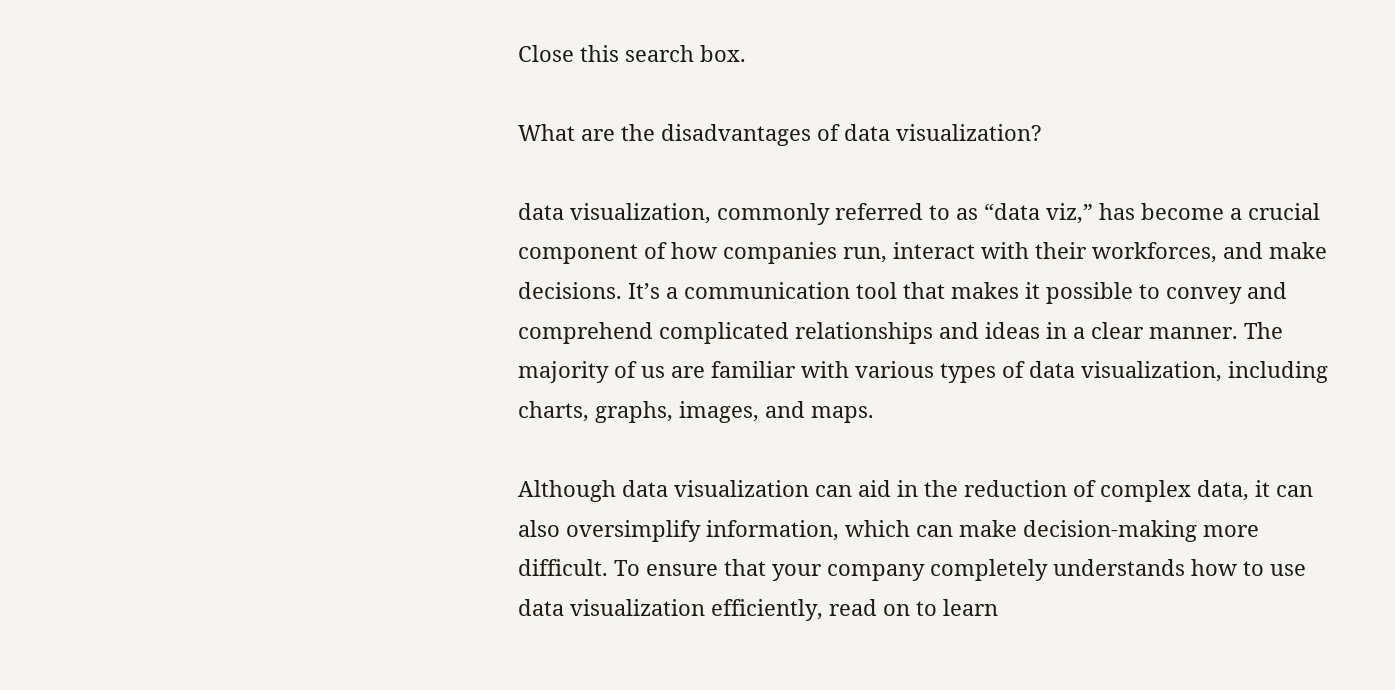Close this search box.

What are the disadvantages of data visualization?

data visualization, commonly referred to as “data viz,” has become a crucial component of how companies run, interact with their workforces, and make decisions. It’s a communication tool that makes it possible to convey and comprehend complicated relationships and ideas in a clear manner. The majority of us are familiar with various types of data visualization, including charts, graphs, images, and maps.

Although data visualization can aid in the reduction of complex data, it can also oversimplify information, which can make decision-making more difficult. To ensure that your company completely understands how to use data visualization efficiently, read on to learn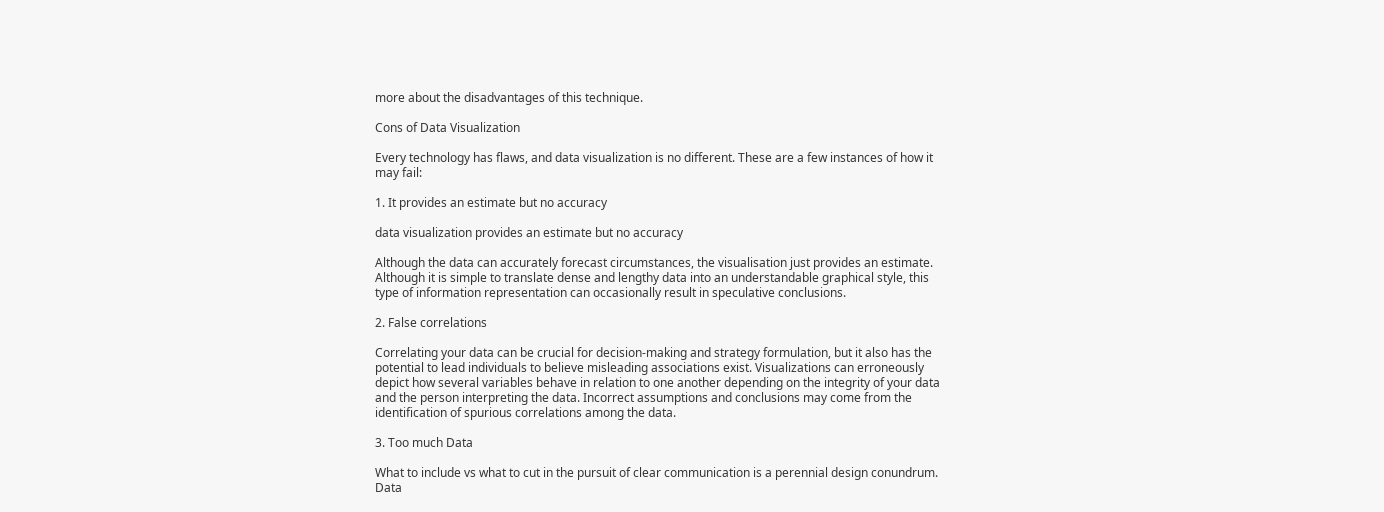more about the disadvantages of this technique.

Cons of Data Visualization

Every technology has flaws, and data visualization is no different. These are a few instances of how it may fail:

1. It provides an estimate but no accuracy

data visualization provides an estimate but no accuracy

Although the data can accurately forecast circumstances, the visualisation just provides an estimate. Although it is simple to translate dense and lengthy data into an understandable graphical style, this type of information representation can occasionally result in speculative conclusions.

2. False correlations

Correlating your data can be crucial for decision-making and strategy formulation, but it also has the potential to lead individuals to believe misleading associations exist. Visualizations can erroneously depict how several variables behave in relation to one another depending on the integrity of your data and the person interpreting the data. Incorrect assumptions and conclusions may come from the identification of spurious correlations among the data.

3. Too much Data

What to include vs what to cut in the pursuit of clear communication is a perennial design conundrum. Data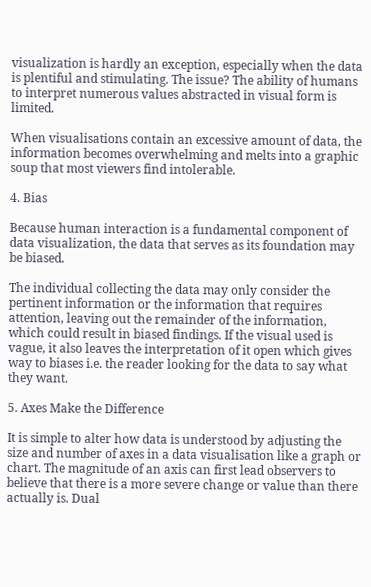visualization is hardly an exception, especially when the data is plentiful and stimulating. The issue? The ability of humans to interpret numerous values abstracted in visual form is limited.

When visualisations contain an excessive amount of data, the information becomes overwhelming and melts into a graphic soup that most viewers find intolerable.

4. Bias

Because human interaction is a fundamental component of data visualization, the data that serves as its foundation may be biased.

The individual collecting the data may only consider the pertinent information or the information that requires attention, leaving out the remainder of the information, which could result in biased findings. If the visual used is vague, it also leaves the interpretation of it open which gives way to biases i.e. the reader looking for the data to say what they want.

5. Axes Make the Difference

It is simple to alter how data is understood by adjusting the size and number of axes in a data visualisation like a graph or chart. The magnitude of an axis can first lead observers to believe that there is a more severe change or value than there actually is. Dual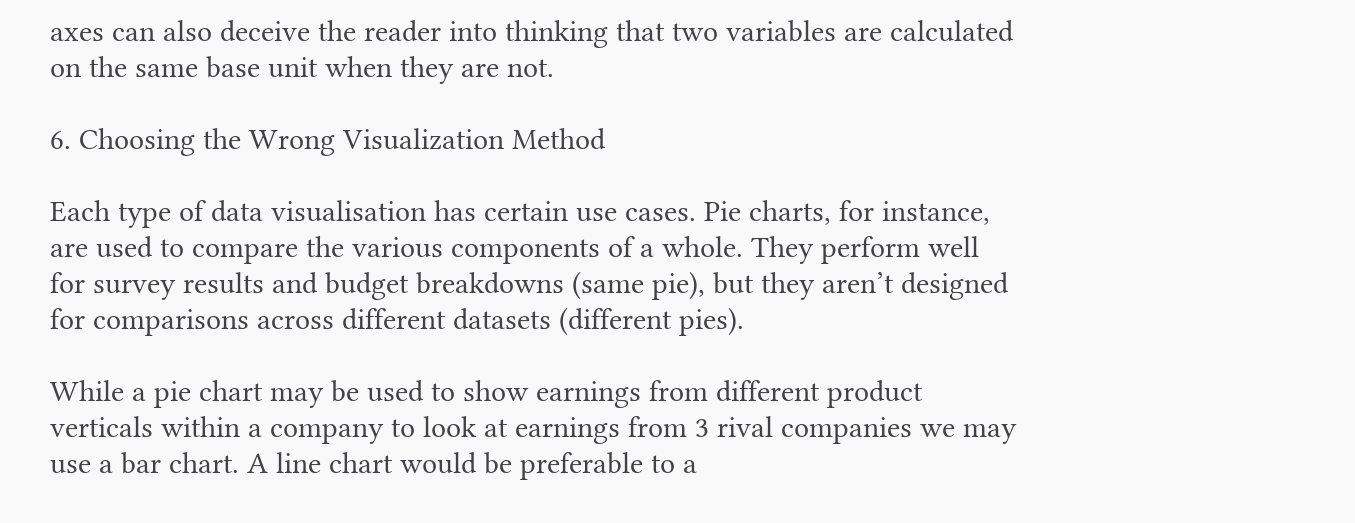axes can also deceive the reader into thinking that two variables are calculated on the same base unit when they are not.

6. Choosing the Wrong Visualization Method

Each type of data visualisation has certain use cases. Pie charts, for instance, are used to compare the various components of a whole. They perform well for survey results and budget breakdowns (same pie), but they aren’t designed for comparisons across different datasets (different pies).

While a pie chart may be used to show earnings from different product verticals within a company to look at earnings from 3 rival companies we may use a bar chart. A line chart would be preferable to a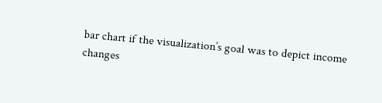bar chart if the visualization’s goal was to depict income changes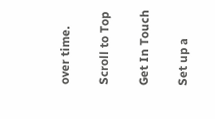over time.

Scroll to Top

Get In Touch

Set up a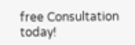free Consultation today!